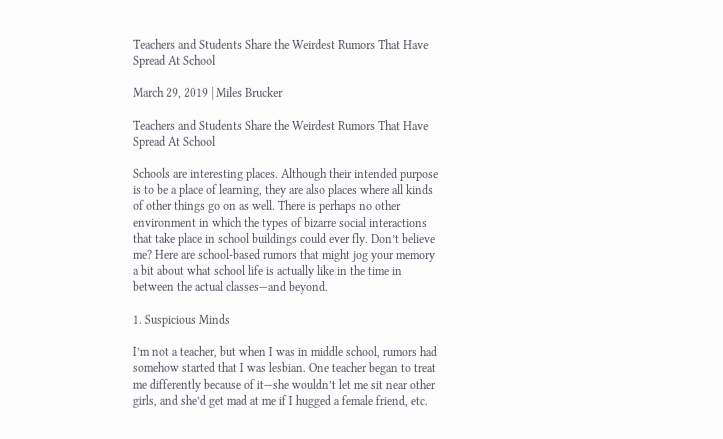Teachers and Students Share the Weirdest Rumors That Have Spread At School

March 29, 2019 | Miles Brucker

Teachers and Students Share the Weirdest Rumors That Have Spread At School

Schools are interesting places. Although their intended purpose is to be a place of learning, they are also places where all kinds of other things go on as well. There is perhaps no other environment in which the types of bizarre social interactions that take place in school buildings could ever fly. Don’t believe me? Here are school-based rumors that might jog your memory a bit about what school life is actually like in the time in between the actual classes—and beyond.

1. Suspicious Minds

I’m not a teacher, but when I was in middle school, rumors had somehow started that I was lesbian. One teacher began to treat me differently because of it—she wouldn’t let me sit near other girls, and she’d get mad at me if I hugged a female friend, etc.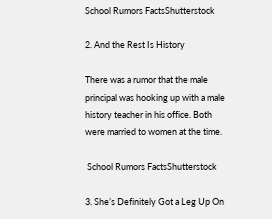School Rumors FactsShutterstock

2. And the Rest Is History

There was a rumor that the male principal was hooking up with a male history teacher in his office. Both were married to women at the time.

 School Rumors FactsShutterstock

3. She’s Definitely Got a Leg Up On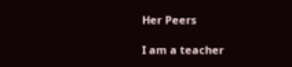Her Peers

I am a teacher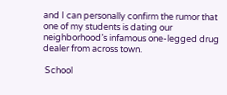and I can personally confirm the rumor that one of my students is dating our neighborhood’s infamous one-legged drug dealer from across town.

 School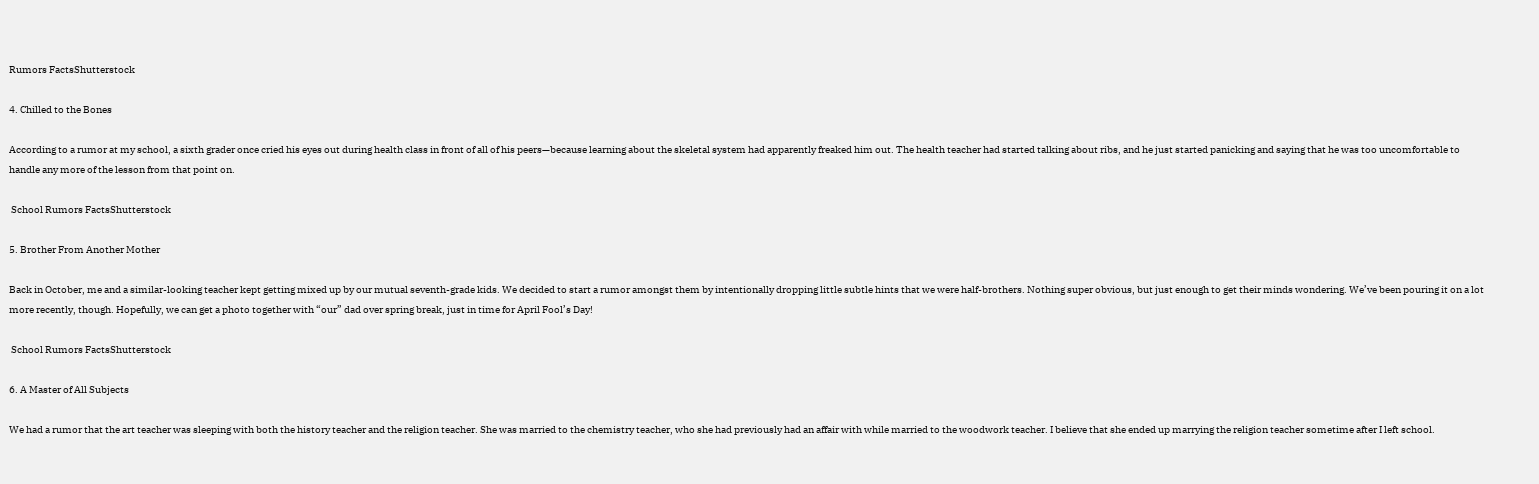Rumors FactsShutterstock

4. Chilled to the Bones

According to a rumor at my school, a sixth grader once cried his eyes out during health class in front of all of his peers—because learning about the skeletal system had apparently freaked him out. The health teacher had started talking about ribs, and he just started panicking and saying that he was too uncomfortable to handle any more of the lesson from that point on.

 School Rumors FactsShutterstock

5. Brother From Another Mother

Back in October, me and a similar-looking teacher kept getting mixed up by our mutual seventh-grade kids. We decided to start a rumor amongst them by intentionally dropping little subtle hints that we were half-brothers. Nothing super obvious, but just enough to get their minds wondering. We’ve been pouring it on a lot more recently, though. Hopefully, we can get a photo together with “our” dad over spring break, just in time for April Fool’s Day!

 School Rumors FactsShutterstock

6. A Master of All Subjects

We had a rumor that the art teacher was sleeping with both the history teacher and the religion teacher. She was married to the chemistry teacher, who she had previously had an affair with while married to the woodwork teacher. I believe that she ended up marrying the religion teacher sometime after I left school.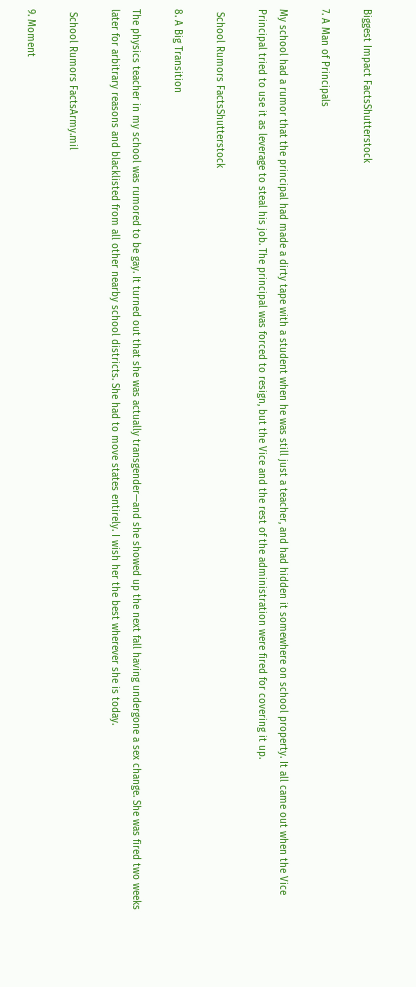Biggest Impact FactsShutterstock

7. A Man of Principals

My school had a rumor that the principal had made a dirty tape with a student when he was still just a teacher, and had hidden it somewhere on school property. It all came out when the Vice Principal tried to use it as leverage to steal his job. The principal was forced to resign, but the Vice and the rest of the administration were fired for covering it up.

 School Rumors FactsShutterstock

8. A Big Transition

The physics teacher in my school was rumored to be gay. It turned out that she was actually transgender—and she showed up the next fall having undergone a sex change. She was fired two weeks later for arbitrary reasons and blacklisted from all other nearby school districts. She had to move states entirely. I wish her the best wherever she is today.

 School Rumors FactsArmy.mil

9. Moment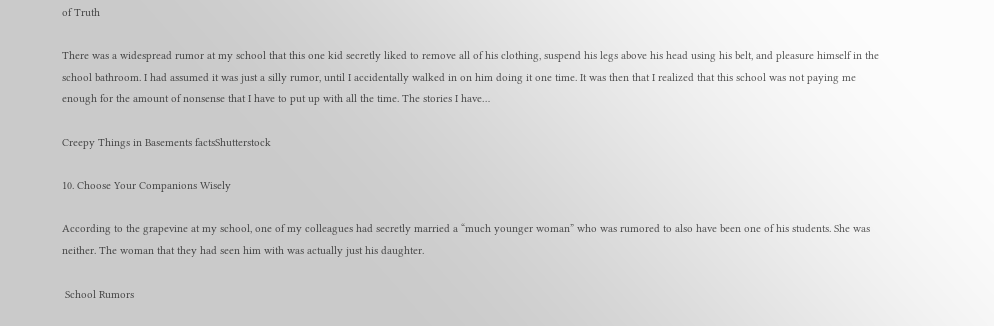of Truth

There was a widespread rumor at my school that this one kid secretly liked to remove all of his clothing, suspend his legs above his head using his belt, and pleasure himself in the school bathroom. I had assumed it was just a silly rumor, until I accidentally walked in on him doing it one time. It was then that I realized that this school was not paying me enough for the amount of nonsense that I have to put up with all the time. The stories I have…

Creepy Things in Basements factsShutterstock

10. Choose Your Companions Wisely

According to the grapevine at my school, one of my colleagues had secretly married a “much younger woman” who was rumored to also have been one of his students. She was neither. The woman that they had seen him with was actually just his daughter.

 School Rumors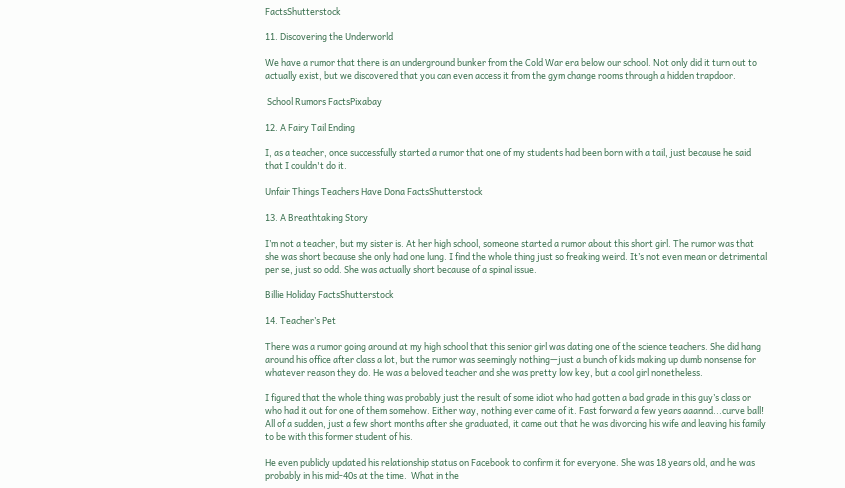FactsShutterstock

11. Discovering the Underworld

We have a rumor that there is an underground bunker from the Cold War era below our school. Not only did it turn out to actually exist, but we discovered that you can even access it from the gym change rooms through a hidden trapdoor.

 School Rumors FactsPixabay

12. A Fairy Tail Ending

I, as a teacher, once successfully started a rumor that one of my students had been born with a tail, just because he said that I couldn't do it.

Unfair Things Teachers Have Dona FactsShutterstock

13. A Breathtaking Story

I’m not a teacher, but my sister is. At her high school, someone started a rumor about this short girl. The rumor was that she was short because she only had one lung. I find the whole thing just so freaking weird. It’s not even mean or detrimental per se, just so odd. She was actually short because of a spinal issue.

Billie Holiday FactsShutterstock

14. Teacher’s Pet

There was a rumor going around at my high school that this senior girl was dating one of the science teachers. She did hang around his office after class a lot, but the rumor was seemingly nothing—just a bunch of kids making up dumb nonsense for whatever reason they do. He was a beloved teacher and she was pretty low key, but a cool girl nonetheless.

I figured that the whole thing was probably just the result of some idiot who had gotten a bad grade in this guy’s class or who had it out for one of them somehow. Either way, nothing ever came of it. Fast forward a few years aaannd...curve ball!  All of a sudden, just a few short months after she graduated, it came out that he was divorcing his wife and leaving his family to be with this former student of his.

He even publicly updated his relationship status on Facebook to confirm it for everyone. She was 18 years old, and he was probably in his mid-40s at the time.  What in the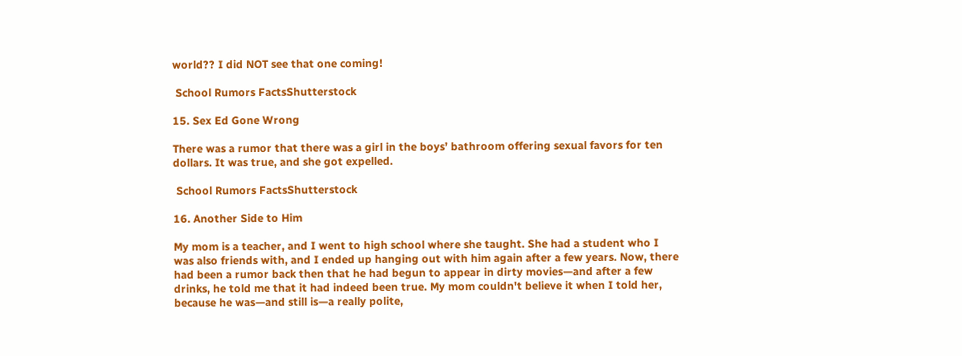world?? I did NOT see that one coming!

 School Rumors FactsShutterstock

15. Sex Ed Gone Wrong

There was a rumor that there was a girl in the boys’ bathroom offering sexual favors for ten dollars. It was true, and she got expelled.

 School Rumors FactsShutterstock

16. Another Side to Him

My mom is a teacher, and I went to high school where she taught. She had a student who I was also friends with, and I ended up hanging out with him again after a few years. Now, there had been a rumor back then that he had begun to appear in dirty movies—and after a few drinks, he told me that it had indeed been true. My mom couldn't believe it when I told her, because he was—and still is—a really polite,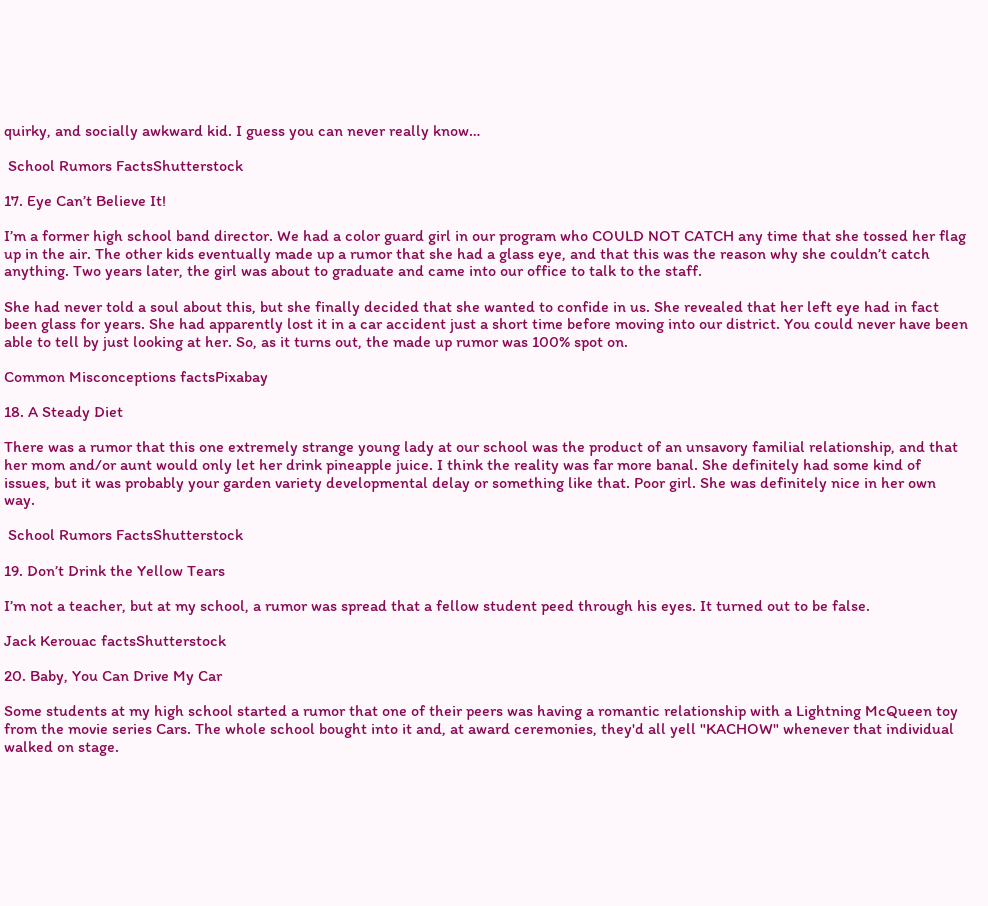quirky, and socially awkward kid. I guess you can never really know…

 School Rumors FactsShutterstock

17. Eye Can’t Believe It!

I’m a former high school band director. We had a color guard girl in our program who COULD NOT CATCH any time that she tossed her flag up in the air. The other kids eventually made up a rumor that she had a glass eye, and that this was the reason why she couldn’t catch anything. Two years later, the girl was about to graduate and came into our office to talk to the staff.

She had never told a soul about this, but she finally decided that she wanted to confide in us. She revealed that her left eye had in fact been glass for years. She had apparently lost it in a car accident just a short time before moving into our district. You could never have been able to tell by just looking at her. So, as it turns out, the made up rumor was 100% spot on.

Common Misconceptions factsPixabay

18. A Steady Diet

There was a rumor that this one extremely strange young lady at our school was the product of an unsavory familial relationship, and that her mom and/or aunt would only let her drink pineapple juice. I think the reality was far more banal. She definitely had some kind of issues, but it was probably your garden variety developmental delay or something like that. Poor girl. She was definitely nice in her own way.

 School Rumors FactsShutterstock

19. Don’t Drink the Yellow Tears

I’m not a teacher, but at my school, a rumor was spread that a fellow student peed through his eyes. It turned out to be false.

Jack Kerouac factsShutterstock

20. Baby, You Can Drive My Car

Some students at my high school started a rumor that one of their peers was having a romantic relationship with a Lightning McQueen toy from the movie series Cars. The whole school bought into it and, at award ceremonies, they'd all yell "KACHOW" whenever that individual walked on stage.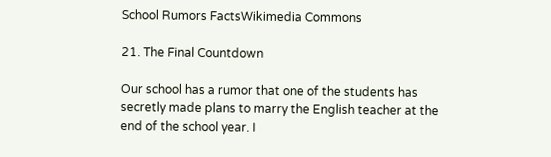School Rumors FactsWikimedia Commons

21. The Final Countdown

Our school has a rumor that one of the students has secretly made plans to marry the English teacher at the end of the school year. I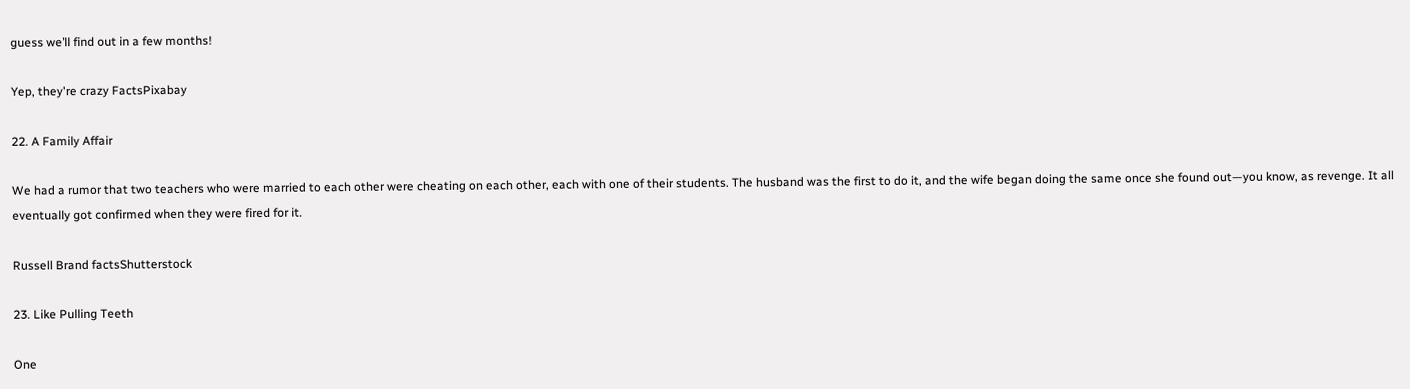guess we’ll find out in a few months!

Yep, they're crazy FactsPixabay

22. A Family Affair

We had a rumor that two teachers who were married to each other were cheating on each other, each with one of their students. The husband was the first to do it, and the wife began doing the same once she found out—you know, as revenge. It all eventually got confirmed when they were fired for it.

Russell Brand factsShutterstock

23. Like Pulling Teeth

One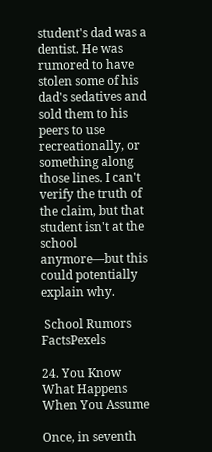student's dad was a dentist. He was rumored to have stolen some of his dad's sedatives and sold them to his peers to use recreationally, or something along those lines. I can't verify the truth of the claim, but that student isn't at the school anymore—but this could potentially explain why.

 School Rumors FactsPexels

24. You Know What Happens When You Assume

Once, in seventh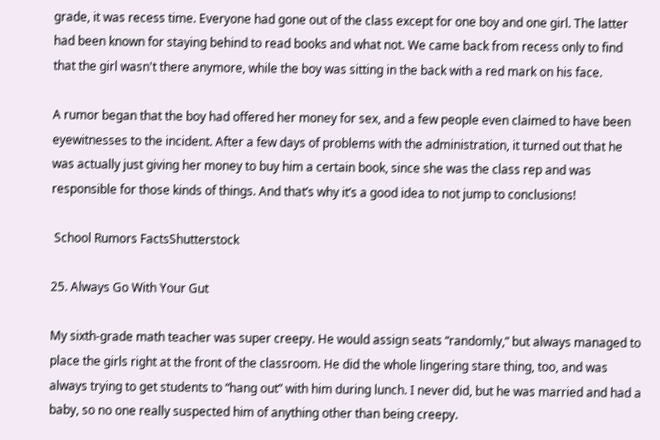grade, it was recess time. Everyone had gone out of the class except for one boy and one girl. The latter had been known for staying behind to read books and what not. We came back from recess only to find that the girl wasn't there anymore, while the boy was sitting in the back with a red mark on his face.

A rumor began that the boy had offered her money for sex, and a few people even claimed to have been eyewitnesses to the incident. After a few days of problems with the administration, it turned out that he was actually just giving her money to buy him a certain book, since she was the class rep and was responsible for those kinds of things. And that’s why it’s a good idea to not jump to conclusions!

 School Rumors FactsShutterstock

25. Always Go With Your Gut

My sixth-grade math teacher was super creepy. He would assign seats “randomly,” but always managed to place the girls right at the front of the classroom. He did the whole lingering stare thing, too, and was always trying to get students to “hang out” with him during lunch. I never did, but he was married and had a baby, so no one really suspected him of anything other than being creepy.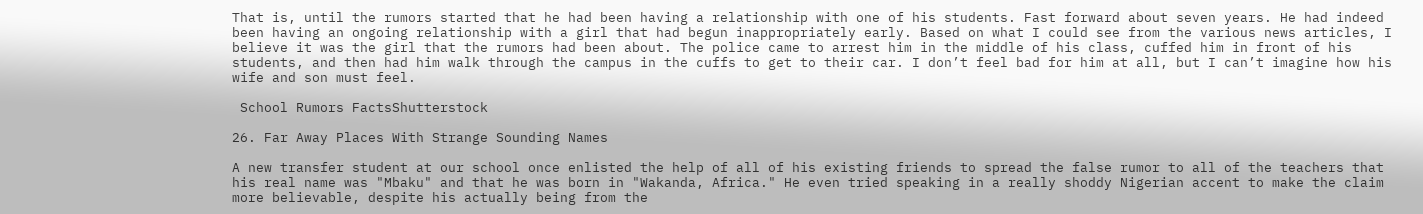That is, until the rumors started that he had been having a relationship with one of his students. Fast forward about seven years. He had indeed been having an ongoing relationship with a girl that had begun inappropriately early. Based on what I could see from the various news articles, I believe it was the girl that the rumors had been about. The police came to arrest him in the middle of his class, cuffed him in front of his students, and then had him walk through the campus in the cuffs to get to their car. I don’t feel bad for him at all, but I can’t imagine how his wife and son must feel.

 School Rumors FactsShutterstock

26. Far Away Places With Strange Sounding Names

A new transfer student at our school once enlisted the help of all of his existing friends to spread the false rumor to all of the teachers that his real name was "Mbaku" and that he was born in "Wakanda, Africa." He even tried speaking in a really shoddy Nigerian accent to make the claim more believable, despite his actually being from the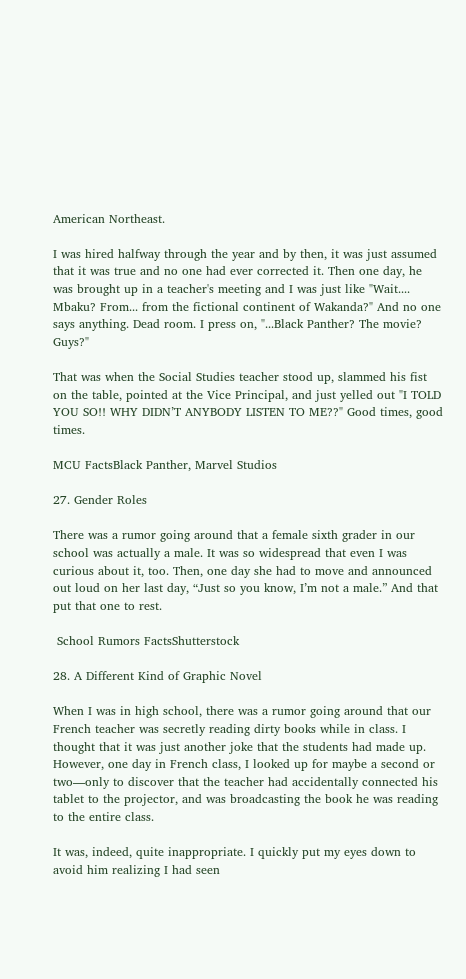American Northeast.

I was hired halfway through the year and by then, it was just assumed that it was true and no one had ever corrected it. Then one day, he was brought up in a teacher's meeting and I was just like "Wait.... Mbaku? From... from the fictional continent of Wakanda?" And no one says anything. Dead room. I press on, "...Black Panther? The movie? Guys?"

That was when the Social Studies teacher stood up, slammed his fist on the table, pointed at the Vice Principal, and just yelled out "I TOLD YOU SO!! WHY DIDN’T ANYBODY LISTEN TO ME??" Good times, good times.

MCU FactsBlack Panther, Marvel Studios

27. Gender Roles

There was a rumor going around that a female sixth grader in our school was actually a male. It was so widespread that even I was curious about it, too. Then, one day she had to move and announced out loud on her last day, “Just so you know, I’m not a male.” And that put that one to rest.

 School Rumors FactsShutterstock

28. A Different Kind of Graphic Novel

When I was in high school, there was a rumor going around that our French teacher was secretly reading dirty books while in class. I thought that it was just another joke that the students had made up. However, one day in French class, I looked up for maybe a second or two—only to discover that the teacher had accidentally connected his tablet to the projector, and was broadcasting the book he was reading to the entire class.

It was, indeed, quite inappropriate. I quickly put my eyes down to avoid him realizing I had seen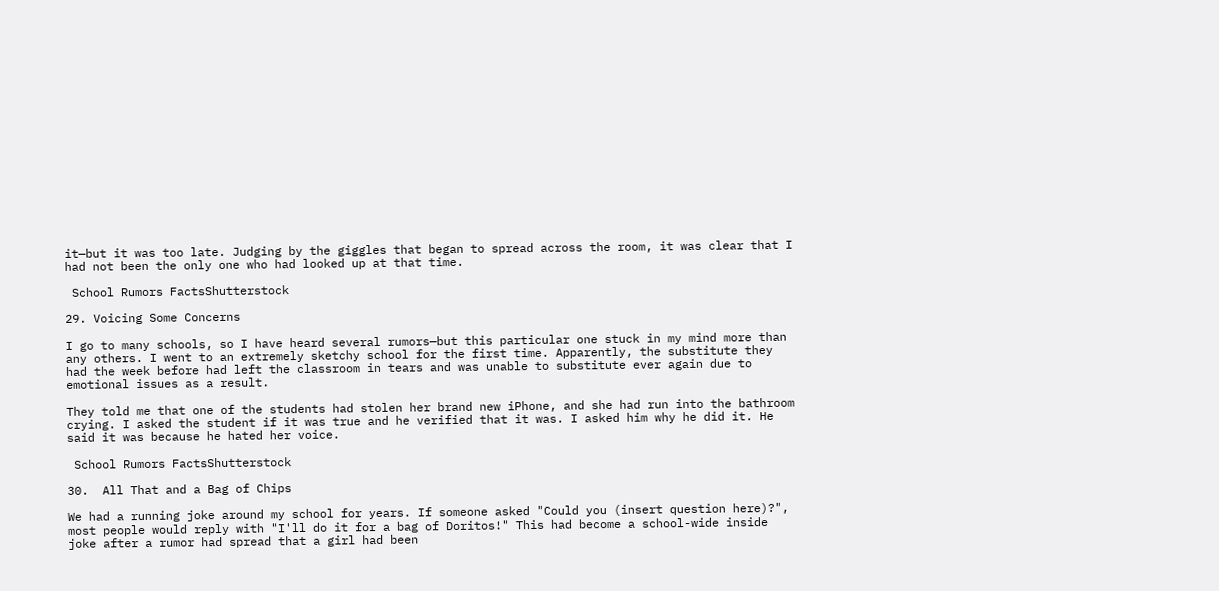it—but it was too late. Judging by the giggles that began to spread across the room, it was clear that I had not been the only one who had looked up at that time.

 School Rumors FactsShutterstock

29. Voicing Some Concerns

I go to many schools, so I have heard several rumors—but this particular one stuck in my mind more than any others. I went to an extremely sketchy school for the first time. Apparently, the substitute they had the week before had left the classroom in tears and was unable to substitute ever again due to emotional issues as a result.

They told me that one of the students had stolen her brand new iPhone, and she had run into the bathroom crying. I asked the student if it was true and he verified that it was. I asked him why he did it. He said it was because he hated her voice.

 School Rumors FactsShutterstock

30.  All That and a Bag of Chips

We had a running joke around my school for years. If someone asked "Could you (insert question here)?", most people would reply with "I'll do it for a bag of Doritos!" This had become a school-wide inside joke after a rumor had spread that a girl had been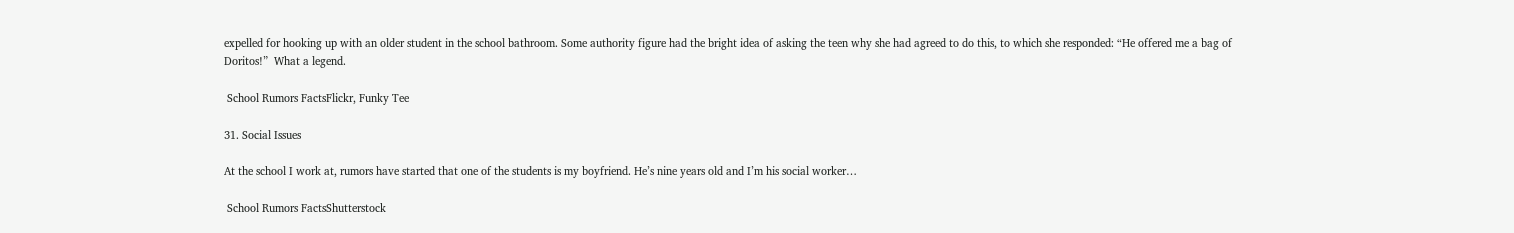expelled for hooking up with an older student in the school bathroom. Some authority figure had the bright idea of asking the teen why she had agreed to do this, to which she responded: “He offered me a bag of Doritos!”  What a legend.

 School Rumors FactsFlickr, Funky Tee

31. Social Issues

At the school I work at, rumors have started that one of the students is my boyfriend. He’s nine years old and I’m his social worker…

 School Rumors FactsShutterstock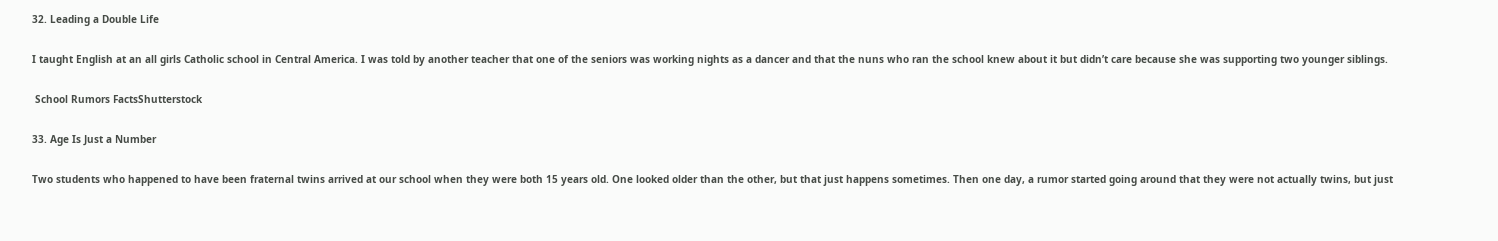32. Leading a Double Life

I taught English at an all girls Catholic school in Central America. I was told by another teacher that one of the seniors was working nights as a dancer and that the nuns who ran the school knew about it but didn’t care because she was supporting two younger siblings.

 School Rumors FactsShutterstock

33. Age Is Just a Number

Two students who happened to have been fraternal twins arrived at our school when they were both 15 years old. One looked older than the other, but that just happens sometimes. Then one day, a rumor started going around that they were not actually twins, but just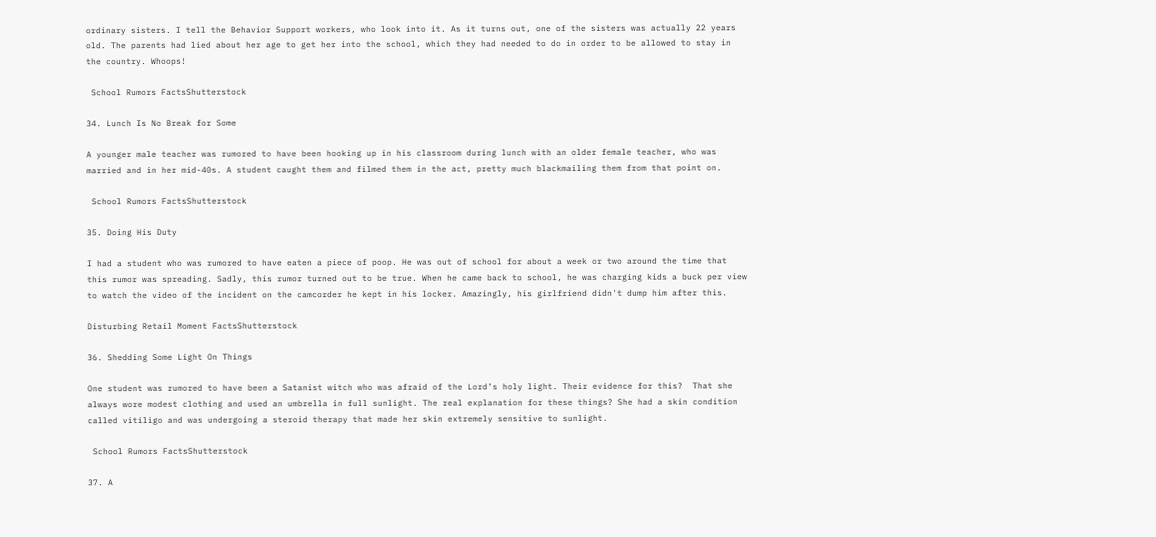ordinary sisters. I tell the Behavior Support workers, who look into it. As it turns out, one of the sisters was actually 22 years old. The parents had lied about her age to get her into the school, which they had needed to do in order to be allowed to stay in the country. Whoops!

 School Rumors FactsShutterstock

34. Lunch Is No Break for Some

A younger male teacher was rumored to have been hooking up in his classroom during lunch with an older female teacher, who was married and in her mid-40s. A student caught them and filmed them in the act, pretty much blackmailing them from that point on.

 School Rumors FactsShutterstock

35. Doing His Duty

I had a student who was rumored to have eaten a piece of poop. He was out of school for about a week or two around the time that this rumor was spreading. Sadly, this rumor turned out to be true. When he came back to school, he was charging kids a buck per view to watch the video of the incident on the camcorder he kept in his locker. Amazingly, his girlfriend didn't dump him after this.

Disturbing Retail Moment FactsShutterstock

36. Shedding Some Light On Things

One student was rumored to have been a Satanist witch who was afraid of the Lord’s holy light. Their evidence for this?  That she always wore modest clothing and used an umbrella in full sunlight. The real explanation for these things? She had a skin condition called vitiligo and was undergoing a steroid therapy that made her skin extremely sensitive to sunlight.

 School Rumors FactsShutterstock

37. A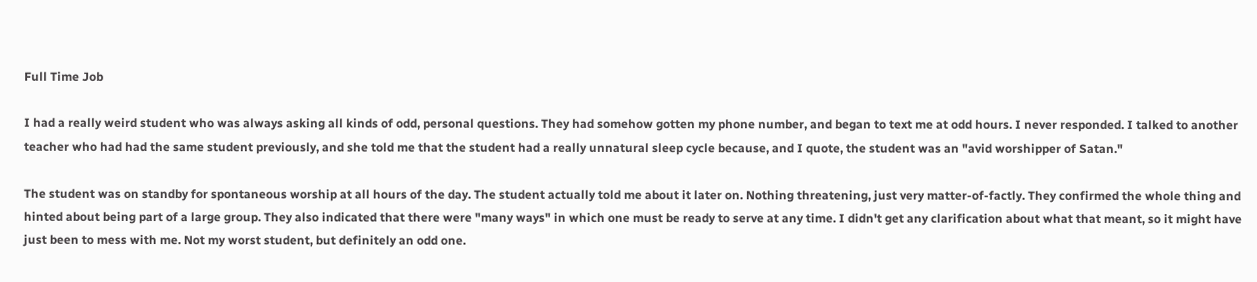Full Time Job

I had a really weird student who was always asking all kinds of odd, personal questions. They had somehow gotten my phone number, and began to text me at odd hours. I never responded. I talked to another teacher who had had the same student previously, and she told me that the student had a really unnatural sleep cycle because, and I quote, the student was an "avid worshipper of Satan."

The student was on standby for spontaneous worship at all hours of the day. The student actually told me about it later on. Nothing threatening, just very matter-of-factly. They confirmed the whole thing and hinted about being part of a large group. They also indicated that there were "many ways" in which one must be ready to serve at any time. I didn't get any clarification about what that meant, so it might have just been to mess with me. Not my worst student, but definitely an odd one.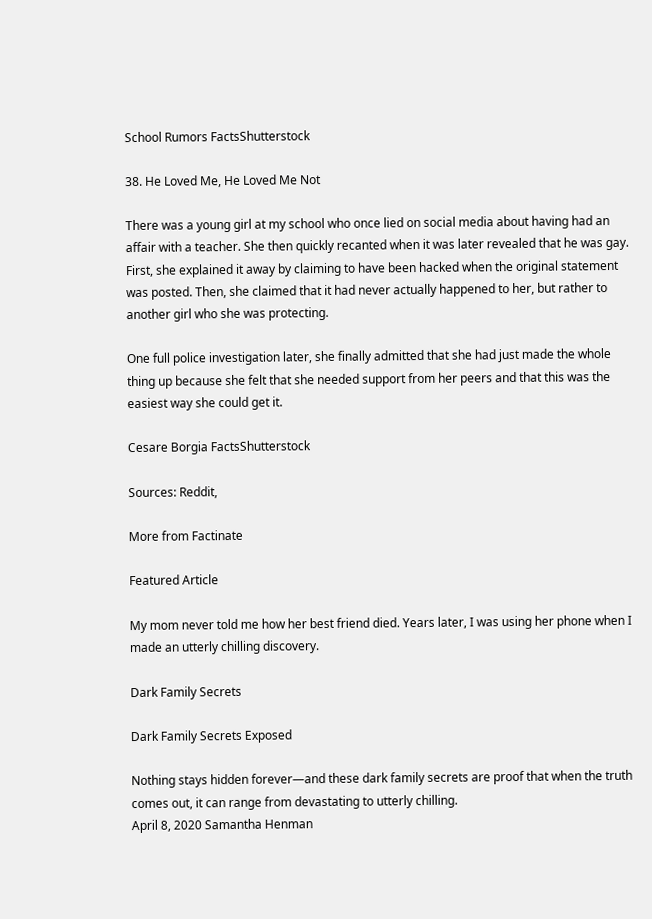School Rumors FactsShutterstock

38. He Loved Me, He Loved Me Not

There was a young girl at my school who once lied on social media about having had an affair with a teacher. She then quickly recanted when it was later revealed that he was gay. First, she explained it away by claiming to have been hacked when the original statement was posted. Then, she claimed that it had never actually happened to her, but rather to another girl who she was protecting.

One full police investigation later, she finally admitted that she had just made the whole thing up because she felt that she needed support from her peers and that this was the easiest way she could get it.

Cesare Borgia FactsShutterstock

Sources: Reddit,

More from Factinate

Featured Article

My mom never told me how her best friend died. Years later, I was using her phone when I made an utterly chilling discovery.

Dark Family Secrets

Dark Family Secrets Exposed

Nothing stays hidden forever—and these dark family secrets are proof that when the truth comes out, it can range from devastating to utterly chilling.
April 8, 2020 Samantha Henman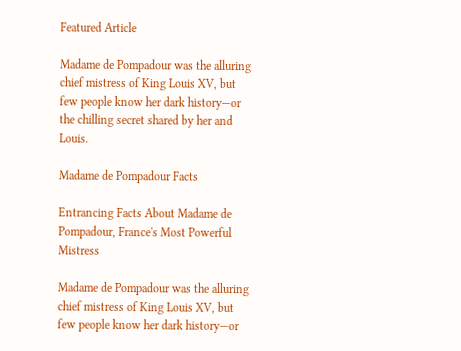Featured Article

Madame de Pompadour was the alluring chief mistress of King Louis XV, but few people know her dark history—or the chilling secret shared by her and Louis.

Madame de Pompadour Facts

Entrancing Facts About Madame de Pompadour, France's Most Powerful Mistress

Madame de Pompadour was the alluring chief mistress of King Louis XV, but few people know her dark history—or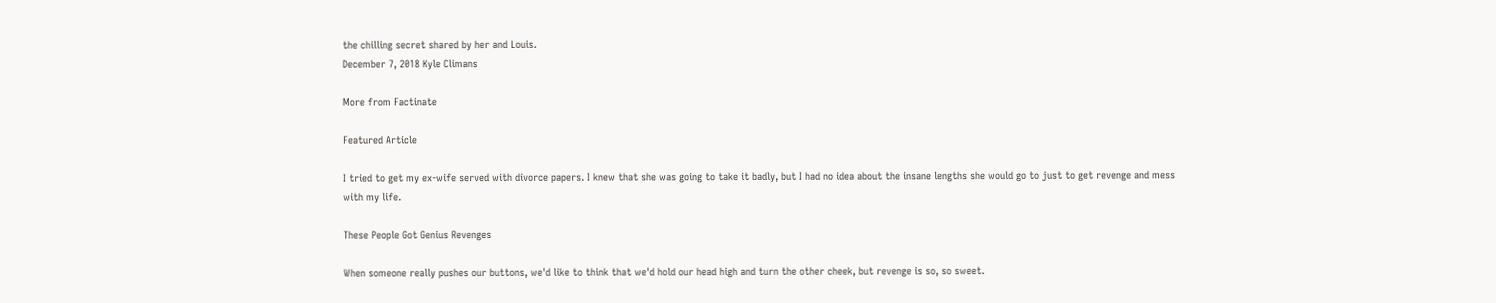the chilling secret shared by her and Louis.
December 7, 2018 Kyle Climans

More from Factinate

Featured Article

I tried to get my ex-wife served with divorce papers. I knew that she was going to take it badly, but I had no idea about the insane lengths she would go to just to get revenge and mess with my life.

These People Got Genius Revenges

When someone really pushes our buttons, we'd like to think that we'd hold our head high and turn the other cheek, but revenge is so, so sweet.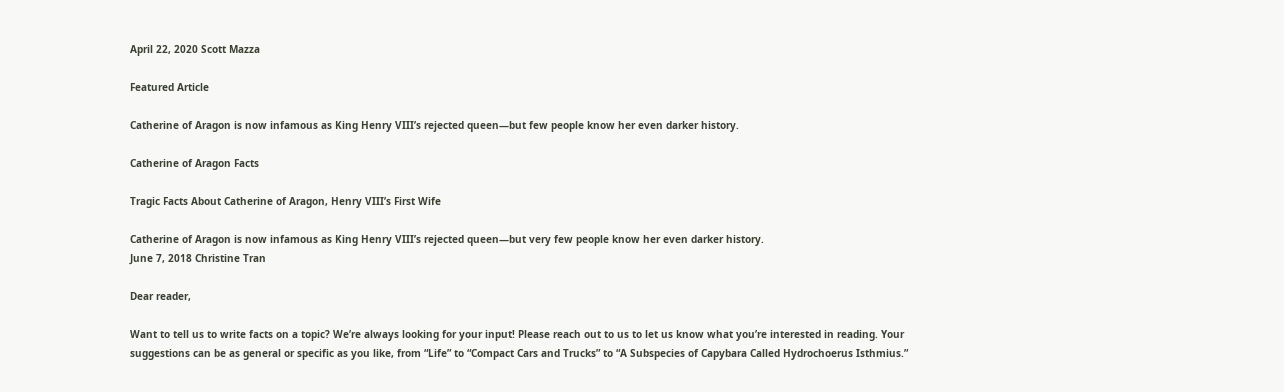April 22, 2020 Scott Mazza

Featured Article

Catherine of Aragon is now infamous as King Henry VIII’s rejected queen—but few people know her even darker history.

Catherine of Aragon Facts

Tragic Facts About Catherine of Aragon, Henry VIII’s First Wife

Catherine of Aragon is now infamous as King Henry VIII’s rejected queen—but very few people know her even darker history.
June 7, 2018 Christine Tran

Dear reader,

Want to tell us to write facts on a topic? We’re always looking for your input! Please reach out to us to let us know what you’re interested in reading. Your suggestions can be as general or specific as you like, from “Life” to “Compact Cars and Trucks” to “A Subspecies of Capybara Called Hydrochoerus Isthmius.”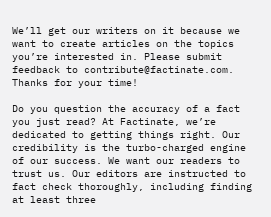We’ll get our writers on it because we want to create articles on the topics you’re interested in. Please submit feedback to contribute@factinate.com. Thanks for your time!

Do you question the accuracy of a fact you just read? At Factinate, we’re dedicated to getting things right. Our credibility is the turbo-charged engine of our success. We want our readers to trust us. Our editors are instructed to fact check thoroughly, including finding at least three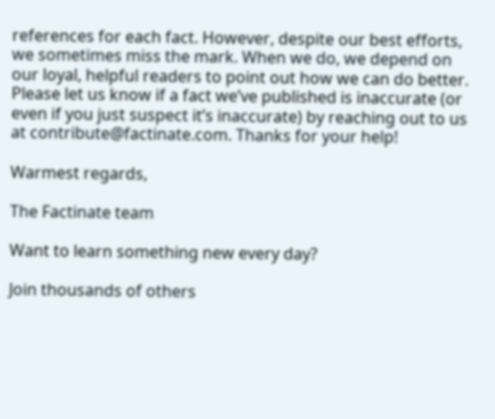references for each fact. However, despite our best efforts, we sometimes miss the mark. When we do, we depend on our loyal, helpful readers to point out how we can do better. Please let us know if a fact we’ve published is inaccurate (or even if you just suspect it’s inaccurate) by reaching out to us at contribute@factinate.com. Thanks for your help!

Warmest regards,

The Factinate team

Want to learn something new every day?

Join thousands of others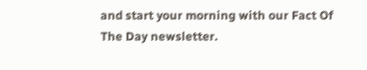and start your morning with our Fact Of The Day newsletter.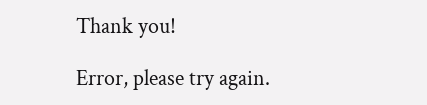Thank you!

Error, please try again.